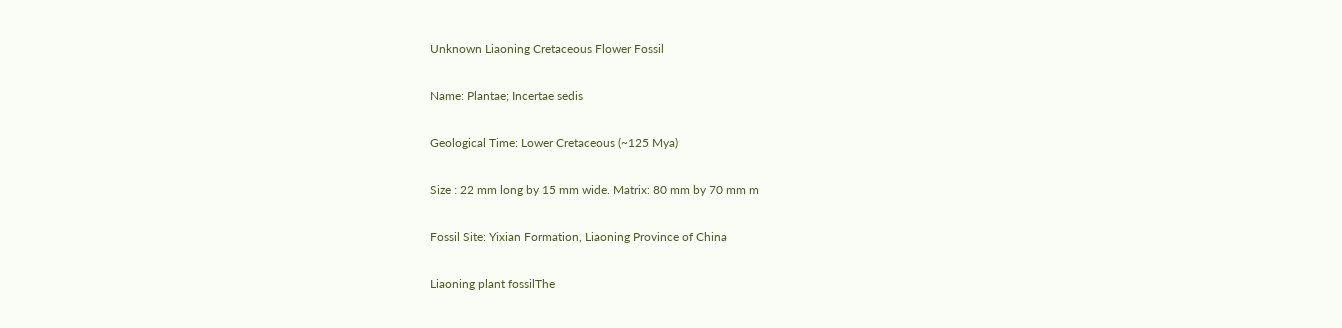Unknown Liaoning Cretaceous Flower Fossil

Name: Plantae; Incertae sedis

Geological Time: Lower Cretaceous (~125 Mya)

Size : 22 mm long by 15 mm wide. Matrix: 80 mm by 70 mm m

Fossil Site: Yixian Formation, Liaoning Province of China

Liaoning plant fossilThe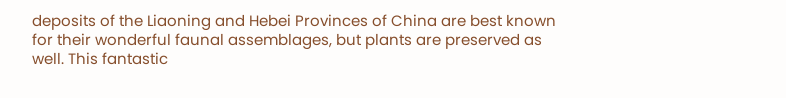deposits of the Liaoning and Hebei Provinces of China are best known for their wonderful faunal assemblages, but plants are preserved as well. This fantastic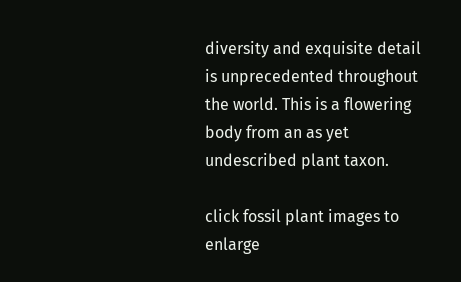diversity and exquisite detail is unprecedented throughout the world. This is a flowering body from an as yet undescribed plant taxon.

click fossil plant images to enlarge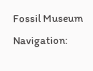Fossil Museum Navigation: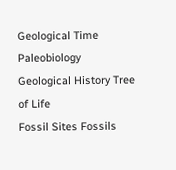Geological Time Paleobiology Geological History Tree of Life
Fossil Sites Fossils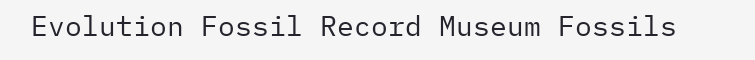Evolution Fossil Record Museum Fossils